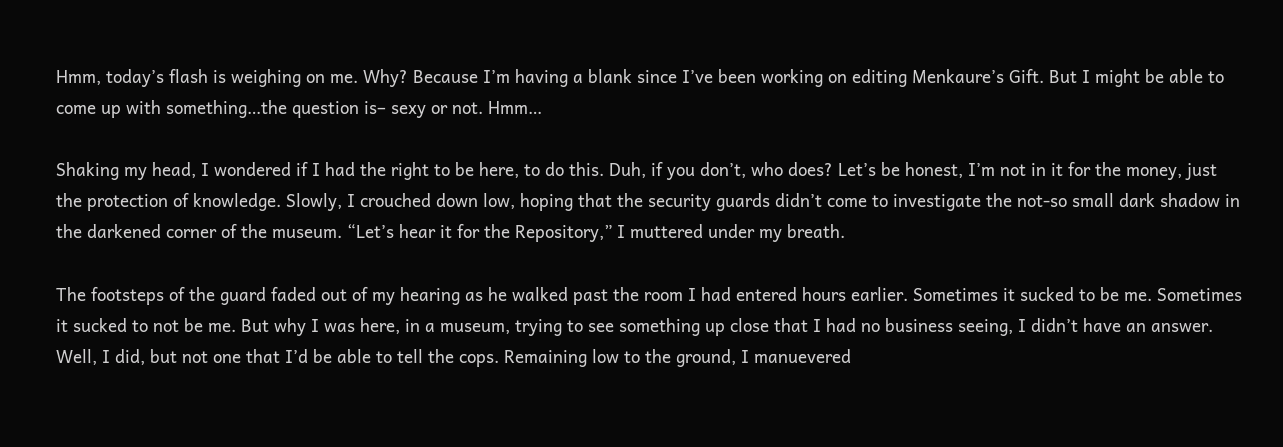Hmm, today’s flash is weighing on me. Why? Because I’m having a blank since I’ve been working on editing Menkaure’s Gift. But I might be able to come up with something…the question is– sexy or not. Hmm…

Shaking my head, I wondered if I had the right to be here, to do this. Duh, if you don’t, who does? Let’s be honest, I’m not in it for the money, just the protection of knowledge. Slowly, I crouched down low, hoping that the security guards didn’t come to investigate the not-so small dark shadow in the darkened corner of the museum. “Let’s hear it for the Repository,” I muttered under my breath.

The footsteps of the guard faded out of my hearing as he walked past the room I had entered hours earlier. Sometimes it sucked to be me. Sometimes it sucked to not be me. But why I was here, in a museum, trying to see something up close that I had no business seeing, I didn’t have an answer. Well, I did, but not one that I’d be able to tell the cops. Remaining low to the ground, I manuevered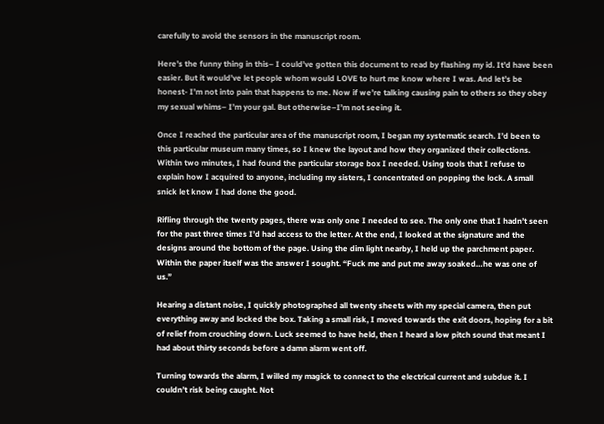carefully to avoid the sensors in the manuscript room.

Here’s the funny thing in this– I could’ve gotten this document to read by flashing my id. It’d have been easier. But it would’ve let people whom would LOVE to hurt me know where I was. And let’s be honest- I’m not into pain that happens to me. Now if we’re talking causing pain to others so they obey my sexual whims– I’m your gal. But otherwise–I’m not seeing it.

Once I reached the particular area of the manuscript room, I began my systematic search. I’d been to this particular museum many times, so I knew the layout and how they organized their collections. Within two minutes, I had found the particular storage box I needed. Using tools that I refuse to explain how I acquired to anyone, including my sisters, I concentrated on popping the lock. A small snick let know I had done the good.

Rifling through the twenty pages, there was only one I needed to see. The only one that I hadn’t seen for the past three times I’d had access to the letter. At the end, I looked at the signature and the designs around the bottom of the page. Using the dim light nearby, I held up the parchment paper. Within the paper itself was the answer I sought. “Fuck me and put me away soaked…he was one of us.”

Hearing a distant noise, I quickly photographed all twenty sheets with my special camera, then put everything away and locked the box. Taking a small risk, I moved towards the exit doors, hoping for a bit of relief from crouching down. Luck seemed to have held, then I heard a low pitch sound that meant I had about thirty seconds before a damn alarm went off.

Turning towards the alarm, I willed my magick to connect to the electrical current and subdue it. I couldn’t risk being caught. Not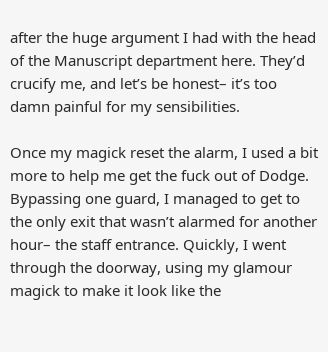after the huge argument I had with the head of the Manuscript department here. They’d crucify me, and let’s be honest– it’s too damn painful for my sensibilities.

Once my magick reset the alarm, I used a bit more to help me get the fuck out of Dodge. Bypassing one guard, I managed to get to the only exit that wasn’t alarmed for another hour– the staff entrance. Quickly, I went through the doorway, using my glamour magick to make it look like the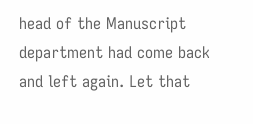head of the Manuscript department had come back and left again. Let that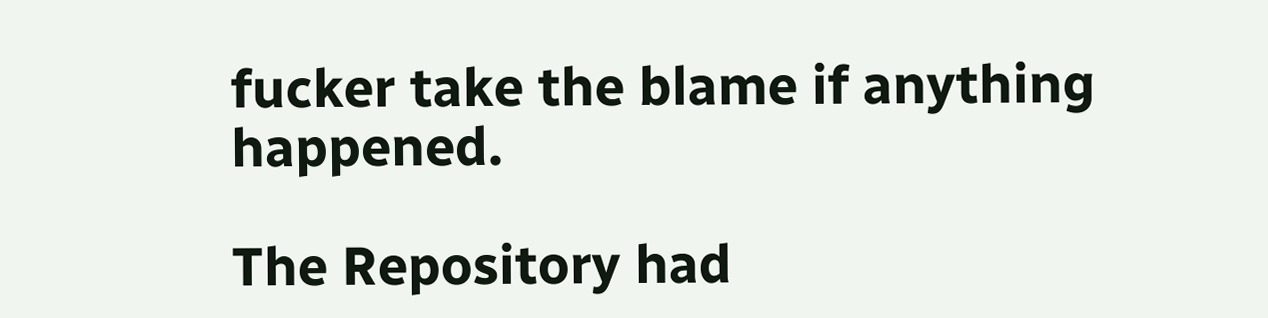fucker take the blame if anything happened.

The Repository had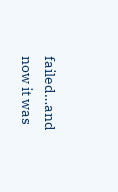failed…and now it was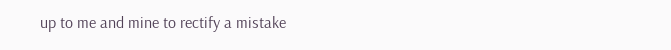up to me and mine to rectify a mistake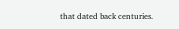that dated back centuries.